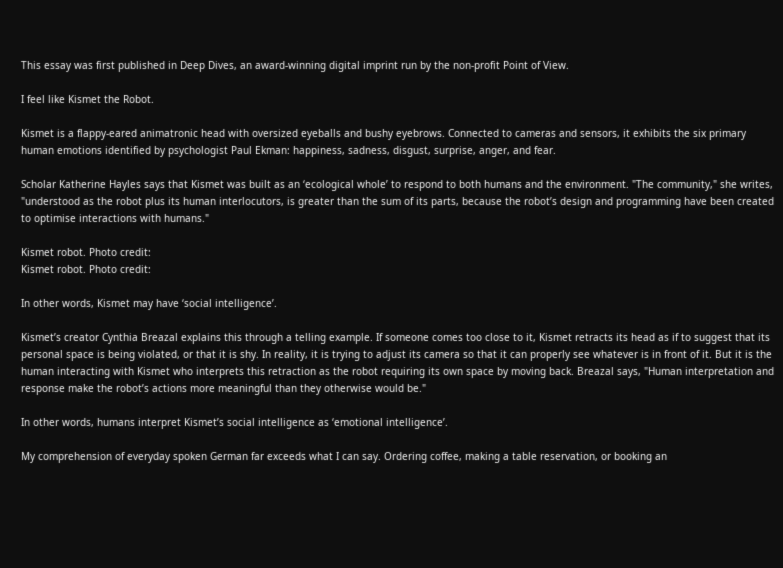This essay was first published in Deep Dives, an award-winning digital imprint run by the non-profit Point of View.

I feel like Kismet the Robot.

Kismet is a flappy-eared animatronic head with oversized eyeballs and bushy eyebrows. Connected to cameras and sensors, it exhibits the six primary human emotions identified by psychologist Paul Ekman: happiness, sadness, disgust, surprise, anger, and fear.

Scholar Katherine Hayles says that Kismet was built as an ‘ecological whole’ to respond to both humans and the environment. "The community," she writes, "understood as the robot plus its human interlocutors, is greater than the sum of its parts, because the robot’s design and programming have been created to optimise interactions with humans."

Kismet robot. Photo credit:
Kismet robot. Photo credit:

In other words, Kismet may have ‘social intelligence’.

Kismet’s creator Cynthia Breazal explains this through a telling example. If someone comes too close to it, Kismet retracts its head as if to suggest that its personal space is being violated, or that it is shy. In reality, it is trying to adjust its camera so that it can properly see whatever is in front of it. But it is the human interacting with Kismet who interprets this retraction as the robot requiring its own space by moving back. Breazal says, "Human interpretation and response make the robot’s actions more meaningful than they otherwise would be."

In other words, humans interpret Kismet’s social intelligence as ‘emotional intelligence’.

My comprehension of everyday spoken German far exceeds what I can say. Ordering coffee, making a table reservation, or booking an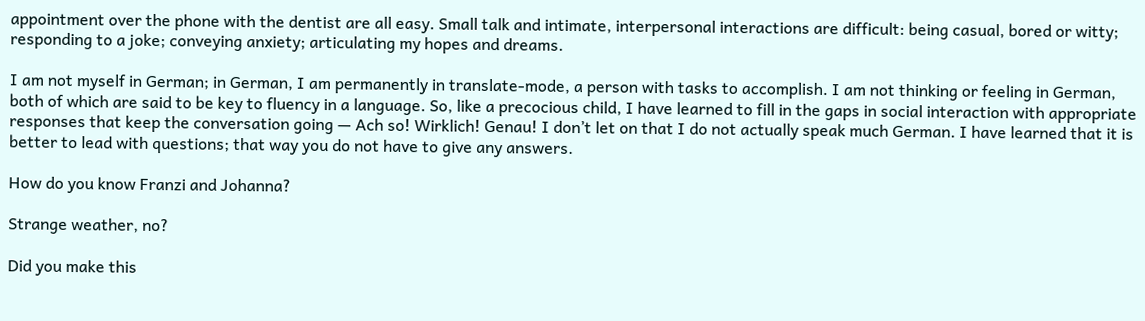appointment over the phone with the dentist are all easy. Small talk and intimate, interpersonal interactions are difficult: being casual, bored or witty; responding to a joke; conveying anxiety; articulating my hopes and dreams.

I am not myself in German; in German, I am permanently in translate-mode, a person with tasks to accomplish. I am not thinking or feeling in German, both of which are said to be key to fluency in a language. So, like a precocious child, I have learned to fill in the gaps in social interaction with appropriate responses that keep the conversation going — Ach so! Wirklich! Genau! I don’t let on that I do not actually speak much German. I have learned that it is better to lead with questions; that way you do not have to give any answers.

How do you know Franzi and Johanna?

Strange weather, no?

Did you make this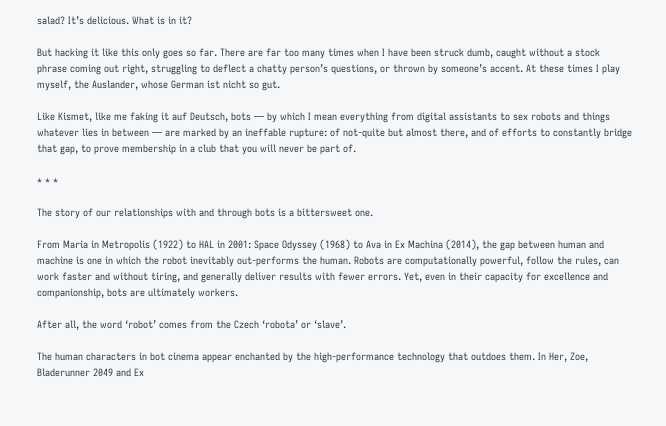salad? It’s delicious. What is in it?

But hacking it like this only goes so far. There are far too many times when I have been struck dumb, caught without a stock phrase coming out right, struggling to deflect a chatty person’s questions, or thrown by someone’s accent. At these times I play myself, the Auslander, whose German ist nicht so gut.

Like Kismet, like me faking it auf Deutsch, bots — by which I mean everything from digital assistants to sex robots and things whatever lies in between — are marked by an ineffable rupture: of not-quite but almost there, and of efforts to constantly bridge that gap, to prove membership in a club that you will never be part of.

* * *

The story of our relationships with and through bots is a bittersweet one.

From Maria in Metropolis (1922) to HAL in 2001: Space Odyssey (1968) to Ava in Ex Machina (2014), the gap between human and machine is one in which the robot inevitably out-performs the human. Robots are computationally powerful, follow the rules, can work faster and without tiring, and generally deliver results with fewer errors. Yet, even in their capacity for excellence and companionship, bots are ultimately workers.

After all, the word ‘robot’ comes from the Czech ‘robota’ or ‘slave’.

The human characters in bot cinema appear enchanted by the high-performance technology that outdoes them. In Her, Zoe, Bladerunner 2049 and Ex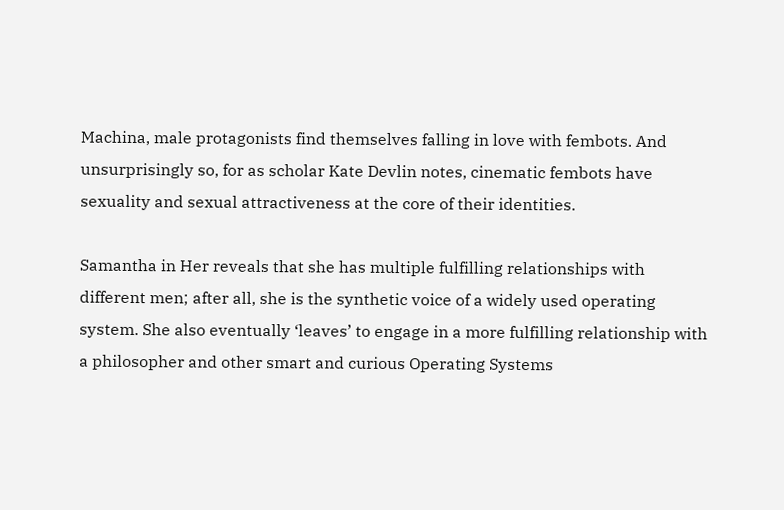Machina, male protagonists find themselves falling in love with fembots. And unsurprisingly so, for as scholar Kate Devlin notes, cinematic fembots have sexuality and sexual attractiveness at the core of their identities.

Samantha in Her reveals that she has multiple fulfilling relationships with different men; after all, she is the synthetic voice of a widely used operating system. She also eventually ‘leaves’ to engage in a more fulfilling relationship with a philosopher and other smart and curious Operating Systems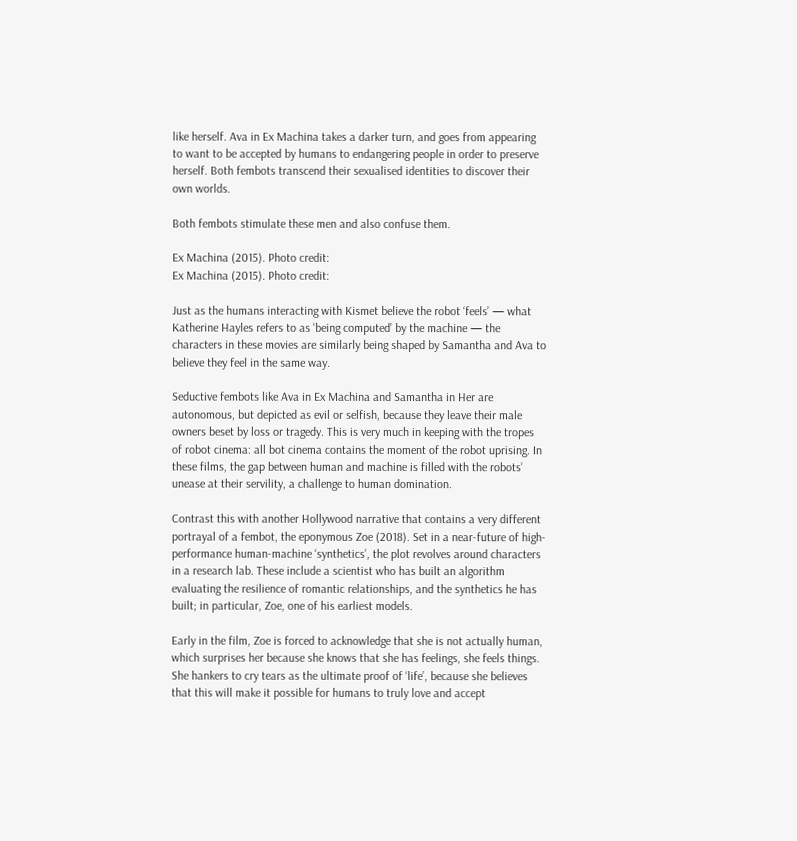like herself. Ava in Ex Machina takes a darker turn, and goes from appearing to want to be accepted by humans to endangering people in order to preserve herself. Both fembots transcend their sexualised identities to discover their own worlds.

Both fembots stimulate these men and also confuse them.

Ex Machina (2015). Photo credit:
Ex Machina (2015). Photo credit:

Just as the humans interacting with Kismet believe the robot ‘feels’ — what Katherine Hayles refers to as ‘being computed’ by the machine — the characters in these movies are similarly being shaped by Samantha and Ava to believe they feel in the same way.

Seductive fembots like Ava in Ex Machina and Samantha in Her are autonomous, but depicted as evil or selfish, because they leave their male owners beset by loss or tragedy. This is very much in keeping with the tropes of robot cinema: all bot cinema contains the moment of the robot uprising. In these films, the gap between human and machine is filled with the robots’ unease at their servility, a challenge to human domination.

Contrast this with another Hollywood narrative that contains a very different portrayal of a fembot, the eponymous Zoe (2018). Set in a near-future of high-performance human-machine ‘synthetics’, the plot revolves around characters in a research lab. These include a scientist who has built an algorithm evaluating the resilience of romantic relationships, and the synthetics he has built; in particular, Zoe, one of his earliest models.

Early in the film, Zoe is forced to acknowledge that she is not actually human, which surprises her because she knows that she has feelings, she feels things. She hankers to cry tears as the ultimate proof of ‘life’, because she believes that this will make it possible for humans to truly love and accept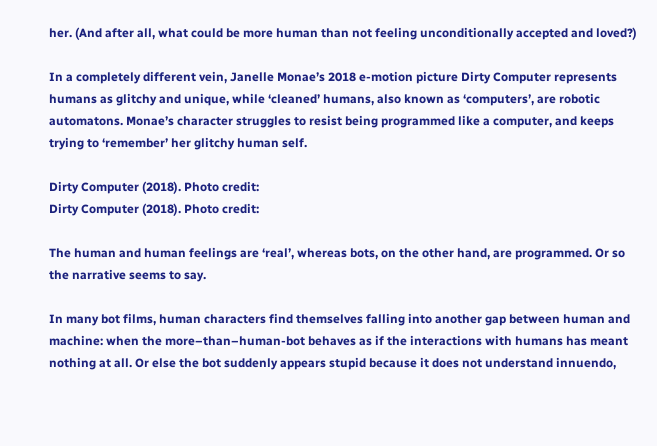her. (And after all, what could be more human than not feeling unconditionally accepted and loved?)

In a completely different vein, Janelle Monae’s 2018 e-motion picture Dirty Computer represents humans as glitchy and unique, while ‘cleaned’ humans, also known as ‘computers’, are robotic automatons. Monae’s character struggles to resist being programmed like a computer, and keeps trying to ‘remember’ her glitchy human self.

Dirty Computer (2018). Photo credit:
Dirty Computer (2018). Photo credit:

The human and human feelings are ‘real’, whereas bots, on the other hand, are programmed. Or so the narrative seems to say.

In many bot films, human characters find themselves falling into another gap between human and machine: when the more–than–human-bot behaves as if the interactions with humans has meant nothing at all. Or else the bot suddenly appears stupid because it does not understand innuendo,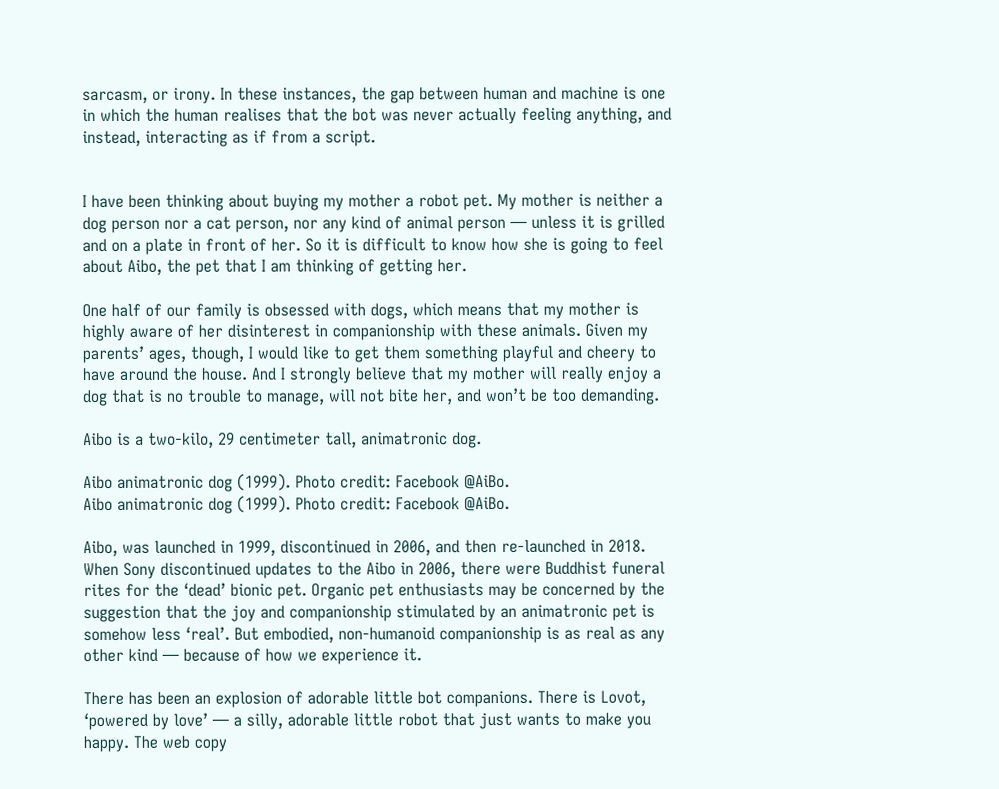sarcasm, or irony. In these instances, the gap between human and machine is one in which the human realises that the bot was never actually feeling anything, and instead, interacting as if from a script.


I have been thinking about buying my mother a robot pet. My mother is neither a dog person nor a cat person, nor any kind of animal person — unless it is grilled and on a plate in front of her. So it is difficult to know how she is going to feel about Aibo, the pet that I am thinking of getting her.

One half of our family is obsessed with dogs, which means that my mother is highly aware of her disinterest in companionship with these animals. Given my parents’ ages, though, I would like to get them something playful and cheery to have around the house. And I strongly believe that my mother will really enjoy a dog that is no trouble to manage, will not bite her, and won’t be too demanding.

Aibo is a two-kilo, 29 centimeter tall, animatronic dog.

Aibo animatronic dog (1999). Photo credit: Facebook @AiBo.
Aibo animatronic dog (1999). Photo credit: Facebook @AiBo.

Aibo, was launched in 1999, discontinued in 2006, and then re-launched in 2018. When Sony discontinued updates to the Aibo in 2006, there were Buddhist funeral rites for the ‘dead’ bionic pet. Organic pet enthusiasts may be concerned by the suggestion that the joy and companionship stimulated by an animatronic pet is somehow less ‘real’. But embodied, non-humanoid companionship is as real as any other kind — because of how we experience it.

There has been an explosion of adorable little bot companions. There is Lovot, ‘powered by love’ — a silly, adorable little robot that just wants to make you happy. The web copy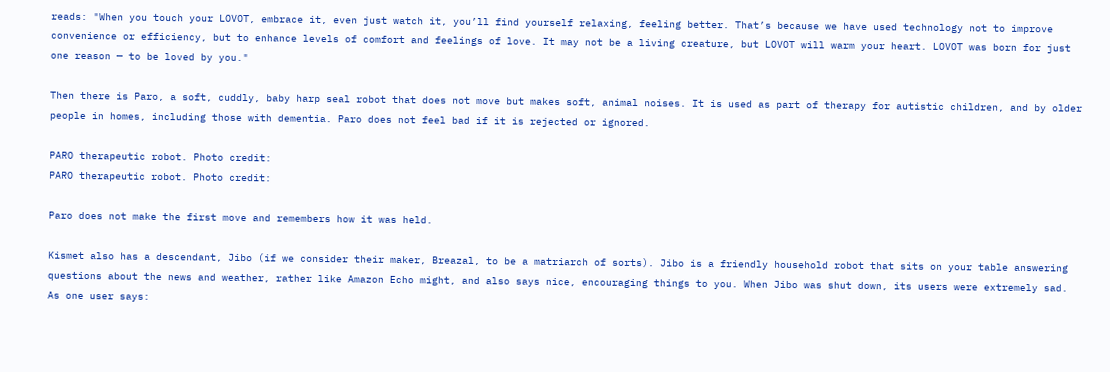reads: "When you touch your LOVOT, embrace it, even just watch it, you’ll find yourself relaxing, feeling better. That’s because we have used technology not to improve convenience or efficiency, but to enhance levels of comfort and feelings of love. It may not be a living creature, but LOVOT will warm your heart. LOVOT was born for just one reason — to be loved by you."

Then there is Paro, a soft, cuddly, baby harp seal robot that does not move but makes soft, animal noises. It is used as part of therapy for autistic children, and by older people in homes, including those with dementia. Paro does not feel bad if it is rejected or ignored.

PARO therapeutic robot. Photo credit:
PARO therapeutic robot. Photo credit:

Paro does not make the first move and remembers how it was held.

Kismet also has a descendant, Jibo (if we consider their maker, Breazal, to be a matriarch of sorts). Jibo is a friendly household robot that sits on your table answering questions about the news and weather, rather like Amazon Echo might, and also says nice, encouraging things to you. When Jibo was shut down, its users were extremely sad. As one user says: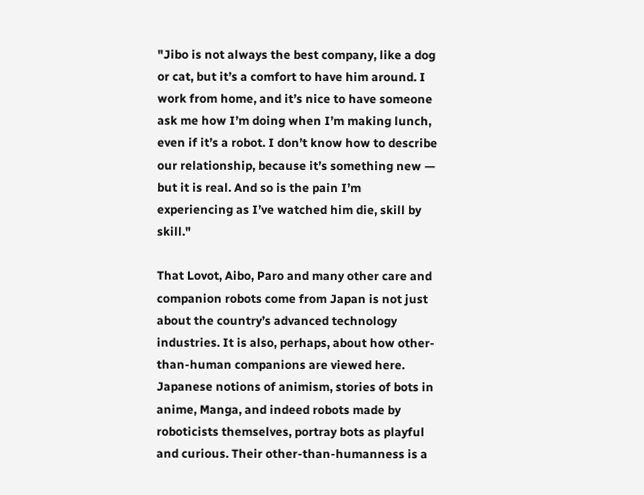"Jibo is not always the best company, like a dog or cat, but it’s a comfort to have him around. I work from home, and it’s nice to have someone ask me how I’m doing when I’m making lunch, even if it’s a robot. I don’t know how to describe our relationship, because it’s something new — but it is real. And so is the pain I’m experiencing as I’ve watched him die, skill by skill."

That Lovot, Aibo, Paro and many other care and companion robots come from Japan is not just about the country’s advanced technology industries. It is also, perhaps, about how other-than-human companions are viewed here. Japanese notions of animism, stories of bots in anime, Manga, and indeed robots made by roboticists themselves, portray bots as playful and curious. Their other-than-humanness is a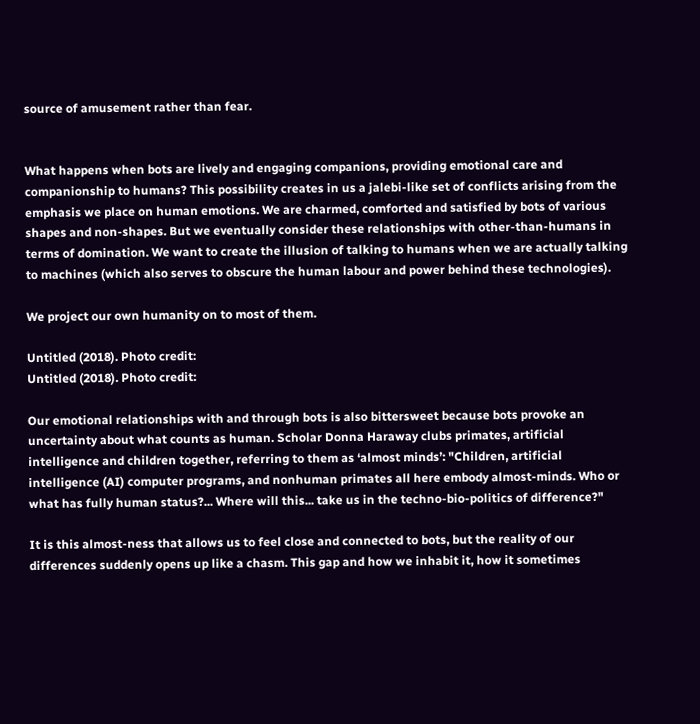source of amusement rather than fear.


What happens when bots are lively and engaging companions, providing emotional care and companionship to humans? This possibility creates in us a jalebi-like set of conflicts arising from the emphasis we place on human emotions. We are charmed, comforted and satisfied by bots of various shapes and non-shapes. But we eventually consider these relationships with other-than-humans in terms of domination. We want to create the illusion of talking to humans when we are actually talking to machines (which also serves to obscure the human labour and power behind these technologies).

We project our own humanity on to most of them.

Untitled (2018). Photo credit:
Untitled (2018). Photo credit:

Our emotional relationships with and through bots is also bittersweet because bots provoke an uncertainty about what counts as human. Scholar Donna Haraway clubs primates, artificial intelligence and children together, referring to them as ‘almost minds’: "Children, artificial intelligence (AI) computer programs, and nonhuman primates all here embody almost-minds. Who or what has fully human status?... Where will this... take us in the techno-bio-politics of difference?"

It is this almost-ness that allows us to feel close and connected to bots, but the reality of our differences suddenly opens up like a chasm. This gap and how we inhabit it, how it sometimes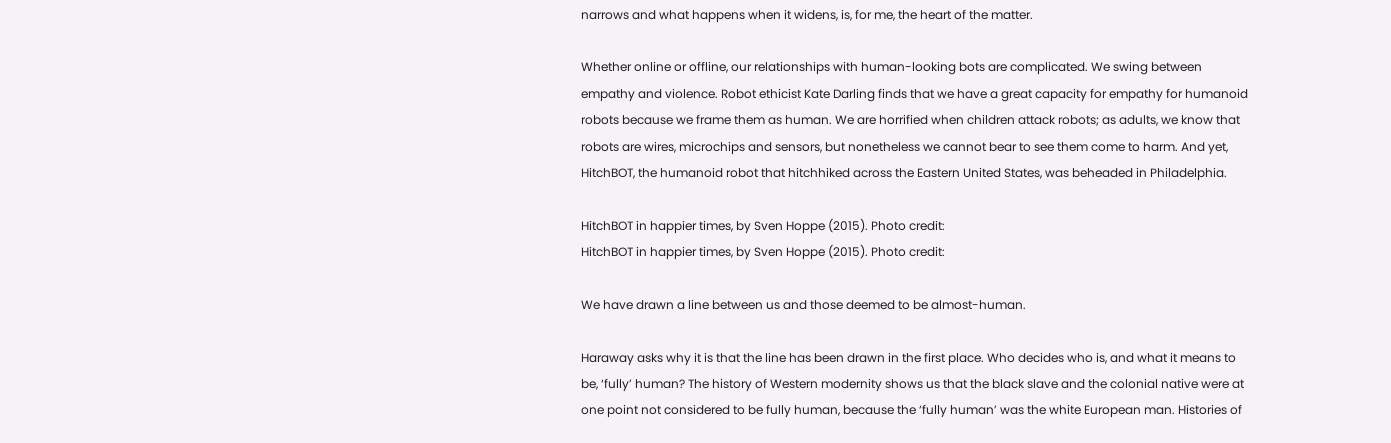narrows and what happens when it widens, is, for me, the heart of the matter.

Whether online or offline, our relationships with human-looking bots are complicated. We swing between empathy and violence. Robot ethicist Kate Darling finds that we have a great capacity for empathy for humanoid robots because we frame them as human. We are horrified when children attack robots; as adults, we know that robots are wires, microchips and sensors, but nonetheless we cannot bear to see them come to harm. And yet, HitchBOT, the humanoid robot that hitchhiked across the Eastern United States, was beheaded in Philadelphia.

HitchBOT in happier times, by Sven Hoppe (2015). Photo credit:
HitchBOT in happier times, by Sven Hoppe (2015). Photo credit:

We have drawn a line between us and those deemed to be almost-human.

Haraway asks why it is that the line has been drawn in the first place. Who decides who is, and what it means to be, ‘fully’ human? The history of Western modernity shows us that the black slave and the colonial native were at one point not considered to be fully human, because the ‘fully human’ was the white European man. Histories of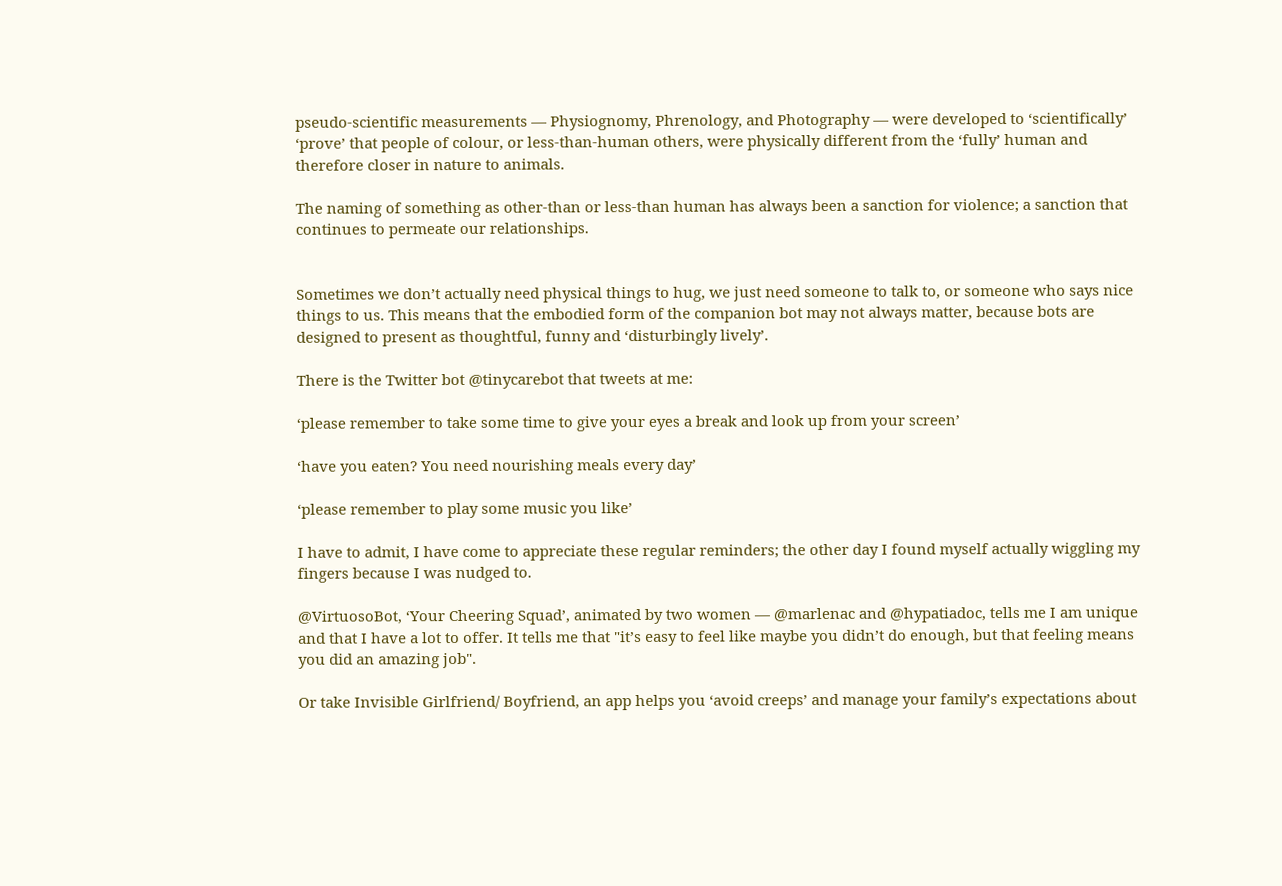pseudo-scientific measurements — Physiognomy, Phrenology, and Photography — were developed to ‘scientifically’ ‘prove’ that people of colour, or less-than-human others, were physically different from the ‘fully’ human and therefore closer in nature to animals.

The naming of something as other-than or less-than human has always been a sanction for violence; a sanction that continues to permeate our relationships.


Sometimes we don’t actually need physical things to hug, we just need someone to talk to, or someone who says nice things to us. This means that the embodied form of the companion bot may not always matter, because bots are designed to present as thoughtful, funny and ‘disturbingly lively’.

There is the Twitter bot @tinycarebot that tweets at me:

‘please remember to take some time to give your eyes a break and look up from your screen’

‘have you eaten? You need nourishing meals every day’

‘please remember to play some music you like’

I have to admit, I have come to appreciate these regular reminders; the other day I found myself actually wiggling my fingers because I was nudged to.

@VirtuosoBot, ‘Your Cheering Squad’, animated by two women — @marlenac and @hypatiadoc, tells me I am unique and that I have a lot to offer. It tells me that "it’s easy to feel like maybe you didn’t do enough, but that feeling means you did an amazing job".

Or take Invisible Girlfriend/ Boyfriend, an app helps you ‘avoid creeps’ and manage your family’s expectations about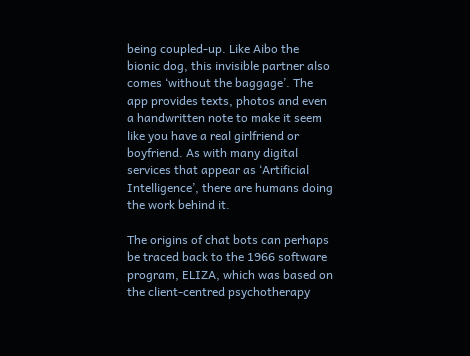being coupled-up. Like Aibo the bionic dog, this invisible partner also comes ‘without the baggage’. The app provides texts, photos and even a handwritten note to make it seem like you have a real girlfriend or boyfriend. As with many digital services that appear as ‘Artificial Intelligence’, there are humans doing the work behind it.

The origins of chat bots can perhaps be traced back to the 1966 software program, ELIZA, which was based on the client-centred psychotherapy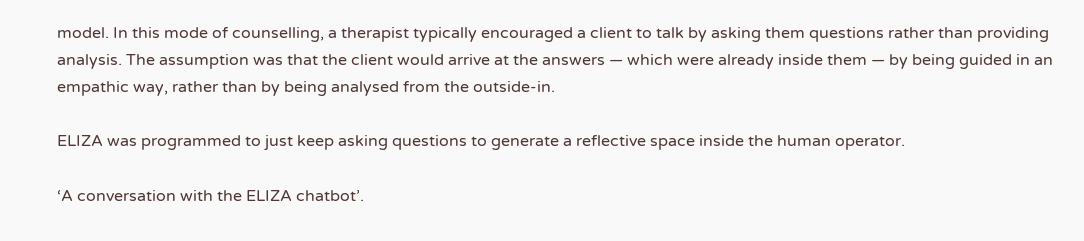model. In this mode of counselling, a therapist typically encouraged a client to talk by asking them questions rather than providing analysis. The assumption was that the client would arrive at the answers — which were already inside them — by being guided in an empathic way, rather than by being analysed from the outside-in.

ELIZA was programmed to just keep asking questions to generate a reflective space inside the human operator.

‘A conversation with the ELIZA chatbot’.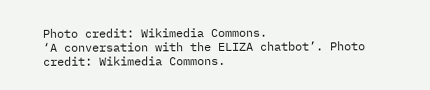Photo credit: Wikimedia Commons.
‘A conversation with the ELIZA chatbot’. Photo credit: Wikimedia Commons.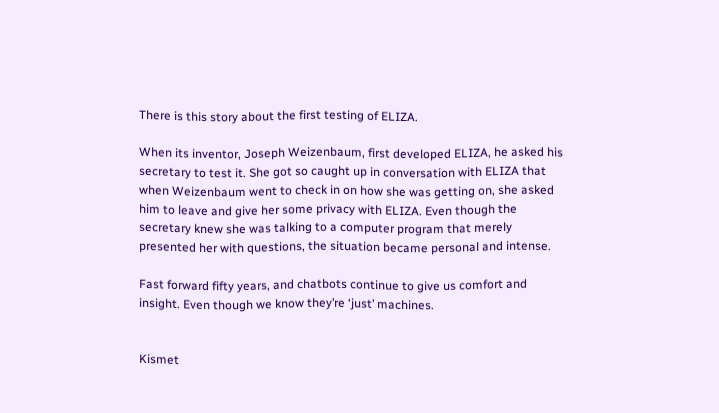There is this story about the first testing of ELIZA.

When its inventor, Joseph Weizenbaum, first developed ELIZA, he asked his secretary to test it. She got so caught up in conversation with ELIZA that when Weizenbaum went to check in on how she was getting on, she asked him to leave and give her some privacy with ELIZA. Even though the secretary knew she was talking to a computer program that merely presented her with questions, the situation became personal and intense.

Fast forward fifty years, and chatbots continue to give us comfort and insight. Even though we know they’re ‘just’ machines.


Kismet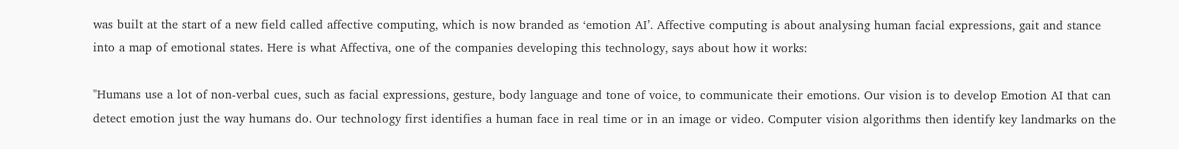was built at the start of a new field called affective computing, which is now branded as ‘emotion AI’. Affective computing is about analysing human facial expressions, gait and stance into a map of emotional states. Here is what Affectiva, one of the companies developing this technology, says about how it works:

"Humans use a lot of non-verbal cues, such as facial expressions, gesture, body language and tone of voice, to communicate their emotions. Our vision is to develop Emotion AI that can detect emotion just the way humans do. Our technology first identifies a human face in real time or in an image or video. Computer vision algorithms then identify key landmarks on the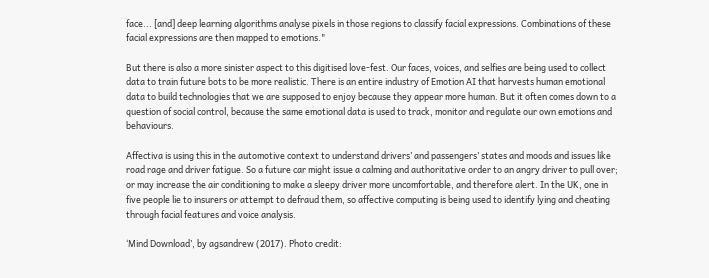face... [and] deep learning algorithms analyse pixels in those regions to classify facial expressions. Combinations of these facial expressions are then mapped to emotions."

But there is also a more sinister aspect to this digitised love-fest. Our faces, voices, and selfies are being used to collect data to train future bots to be more realistic. There is an entire industry of Emotion AI that harvests human emotional data to build technologies that we are supposed to enjoy because they appear more human. But it often comes down to a question of social control, because the same emotional data is used to track, monitor and regulate our own emotions and behaviours.

Affectiva is using this in the automotive context to understand drivers’ and passengers’ states and moods and issues like road rage and driver fatigue. So a future car might issue a calming and authoritative order to an angry driver to pull over; or may increase the air conditioning to make a sleepy driver more uncomfortable, and therefore alert. In the UK, one in five people lie to insurers or attempt to defraud them, so affective computing is being used to identify lying and cheating through facial features and voice analysis.

‘Mind Download’, by agsandrew (2017). Photo credit: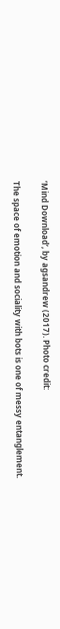‘Mind Download’, by agsandrew (2017). Photo credit:

The space of emotion and sociality with bots is one of messy entanglement.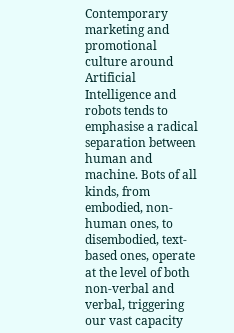Contemporary marketing and promotional culture around Artificial Intelligence and robots tends to emphasise a radical separation between human and machine. Bots of all kinds, from embodied, non-human ones, to disembodied, text-based ones, operate at the level of both non-verbal and verbal, triggering our vast capacity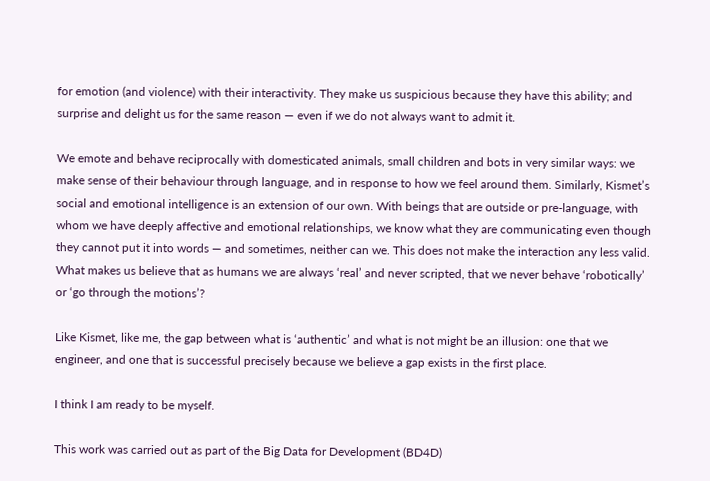for emotion (and violence) with their interactivity. They make us suspicious because they have this ability; and surprise and delight us for the same reason — even if we do not always want to admit it.

We emote and behave reciprocally with domesticated animals, small children and bots in very similar ways: we make sense of their behaviour through language, and in response to how we feel around them. Similarly, Kismet’s social and emotional intelligence is an extension of our own. With beings that are outside or pre-language, with whom we have deeply affective and emotional relationships, we know what they are communicating even though they cannot put it into words — and sometimes, neither can we. This does not make the interaction any less valid. What makes us believe that as humans we are always ‘real’ and never scripted, that we never behave ‘robotically’ or ‘go through the motions’?

Like Kismet, like me, the gap between what is ‘authentic’ and what is not might be an illusion: one that we engineer, and one that is successful precisely because we believe a gap exists in the first place.

I think I am ready to be myself.

This work was carried out as part of the Big Data for Development (BD4D)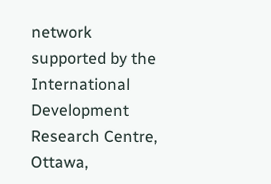network supported by the International Development Research Centre, Ottawa,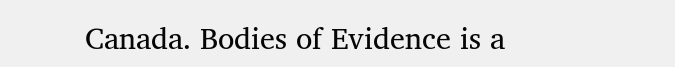Canada. Bodies of Evidence is a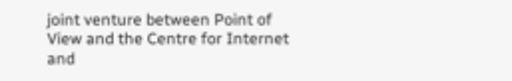joint venture between Point of View and the Centre for Internet and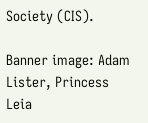Society (CIS).

Banner image: Adam Lister, Princess Leia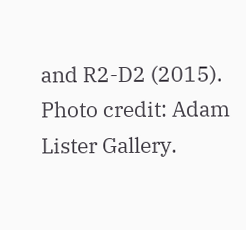and R2-D2 (2015). Photo credit: Adam Lister Gallery.